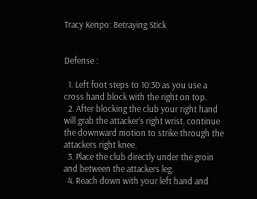Tracy Kenpo: Betraying Stick


Defense :

  1. Left foot steps to 10:30 as you use a cross hand block with the right on top.
  2. After blocking the club your right hand will grab the attacker’s right wrist, continue the downward motion to strike through the attackers right knee.
  3. Place the club directly under the groin and between the attackers leg.
  4. Reach down with your left hand and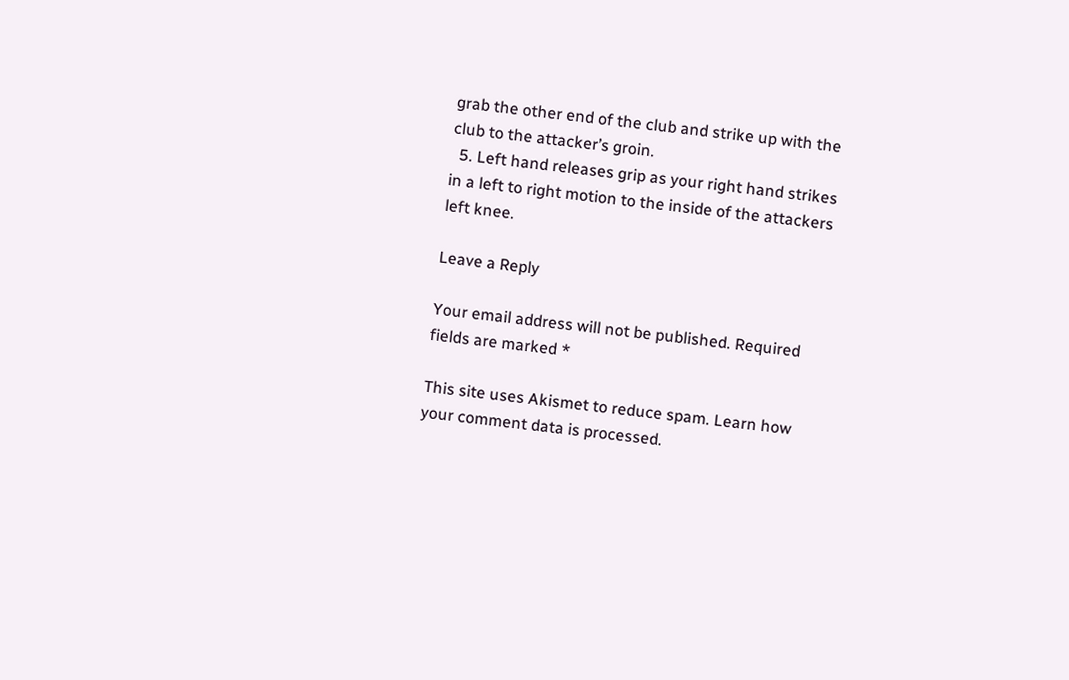grab the other end of the club and strike up with the club to the attacker’s groin.
  5. Left hand releases grip as your right hand strikes in a left to right motion to the inside of the attackers left knee.

Leave a Reply

Your email address will not be published. Required fields are marked *

This site uses Akismet to reduce spam. Learn how your comment data is processed.